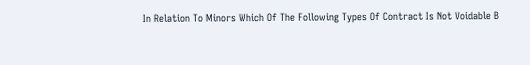In Relation To Minors Which Of The Following Types Of Contract Is Not Voidable B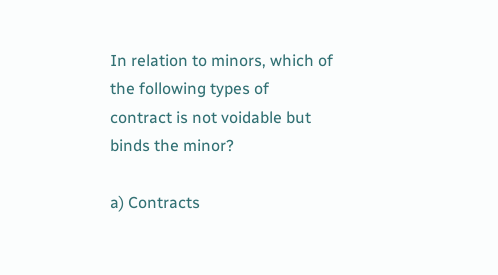In relation to minors, which of the following types of contract is not voidable but binds the minor?

a) Contracts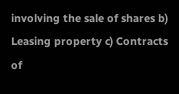involving the sale of shares b) Leasing property c) Contracts of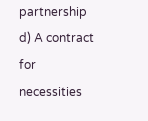partnership d) A contract for necessities